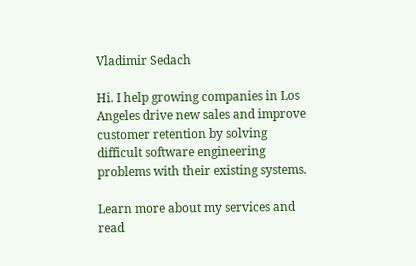Vladimir Sedach

Hi. I help growing companies in Los Angeles drive new sales and improve customer retention by solving difficult software engineering problems with their existing systems.

Learn more about my services and read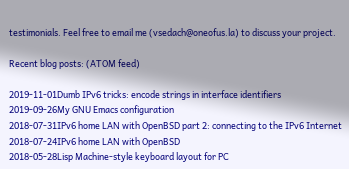testimonials. Feel free to email me (vsedach@oneofus.la) to discuss your project.

Recent blog posts: (ATOM feed)

2019-11-01Dumb IPv6 tricks: encode strings in interface identifiers
2019-09-26My GNU Emacs configuration
2018-07-31IPv6 home LAN with OpenBSD part 2: connecting to the IPv6 Internet
2018-07-24IPv6 home LAN with OpenBSD
2018-05-28Lisp Machine-style keyboard layout for PC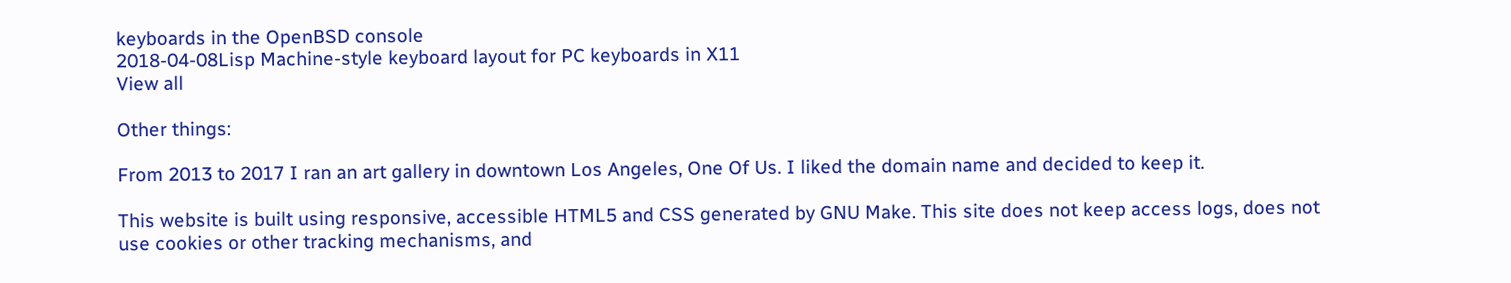keyboards in the OpenBSD console
2018-04-08Lisp Machine-style keyboard layout for PC keyboards in X11
View all

Other things:

From 2013 to 2017 I ran an art gallery in downtown Los Angeles, One Of Us. I liked the domain name and decided to keep it.

This website is built using responsive, accessible HTML5 and CSS generated by GNU Make. This site does not keep access logs, does not use cookies or other tracking mechanisms, and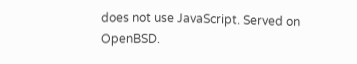does not use JavaScript. Served on OpenBSD.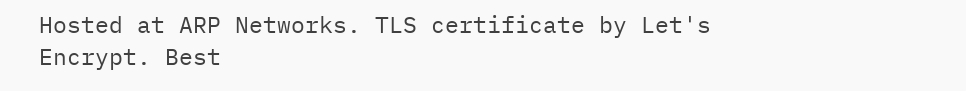Hosted at ARP Networks. TLS certificate by Let's Encrypt. Best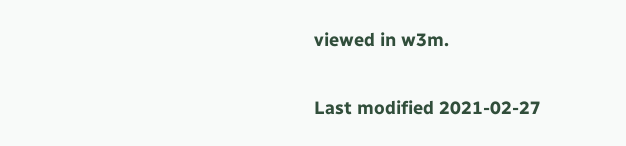viewed in w3m.

Last modified 2021-02-27